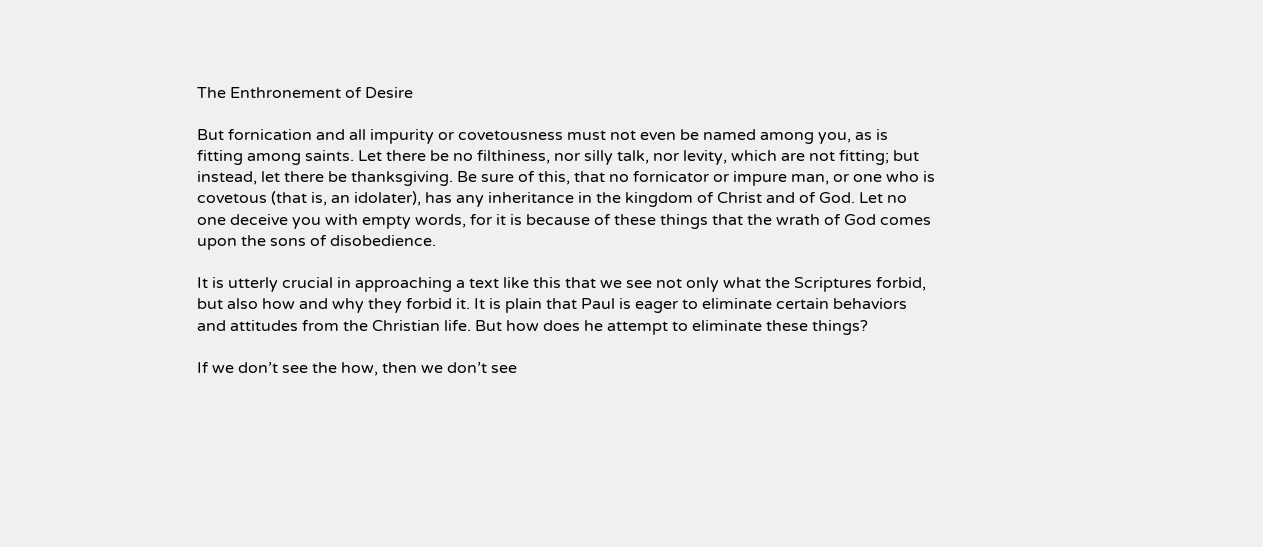The Enthronement of Desire

But fornication and all impurity or covetousness must not even be named among you, as is fitting among saints. Let there be no filthiness, nor silly talk, nor levity, which are not fitting; but instead, let there be thanksgiving. Be sure of this, that no fornicator or impure man, or one who is covetous (that is, an idolater), has any inheritance in the kingdom of Christ and of God. Let no one deceive you with empty words, for it is because of these things that the wrath of God comes upon the sons of disobedience.

It is utterly crucial in approaching a text like this that we see not only what the Scriptures forbid, but also how and why they forbid it. It is plain that Paul is eager to eliminate certain behaviors and attitudes from the Christian life. But how does he attempt to eliminate these things?

If we don’t see the how, then we don’t see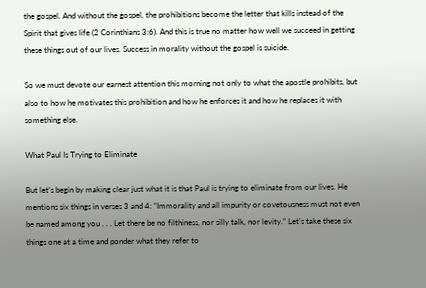the gospel. And without the gospel, the prohibitions become the letter that kills instead of the Spirit that gives life (2 Corinthians 3:6). And this is true no matter how well we succeed in getting these things out of our lives. Success in morality without the gospel is suicide.

So we must devote our earnest attention this morning not only to what the apostle prohibits, but also to how he motivates this prohibition and how he enforces it and how he replaces it with something else.

What Paul Is Trying to Eliminate

But let’s begin by making clear just what it is that Paul is trying to eliminate from our lives. He mentions six things in verses 3 and 4: “Immorality and all impurity or covetousness must not even be named among you . . . Let there be no filthiness, nor silly talk, nor levity.” Let’s take these six things one at a time and ponder what they refer to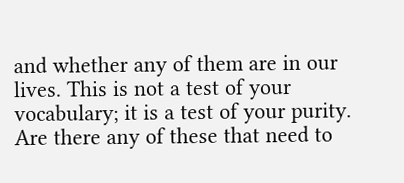and whether any of them are in our lives. This is not a test of your vocabulary; it is a test of your purity. Are there any of these that need to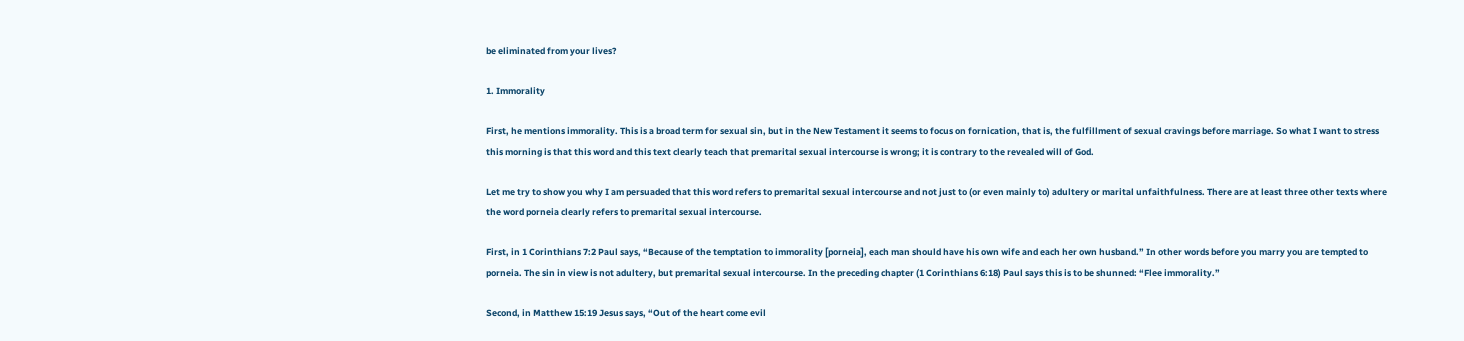be eliminated from your lives?

1. Immorality

First, he mentions immorality. This is a broad term for sexual sin, but in the New Testament it seems to focus on fornication, that is, the fulfillment of sexual cravings before marriage. So what I want to stress this morning is that this word and this text clearly teach that premarital sexual intercourse is wrong; it is contrary to the revealed will of God.

Let me try to show you why I am persuaded that this word refers to premarital sexual intercourse and not just to (or even mainly to) adultery or marital unfaithfulness. There are at least three other texts where the word porneia clearly refers to premarital sexual intercourse.

First, in 1 Corinthians 7:2 Paul says, “Because of the temptation to immorality [porneia], each man should have his own wife and each her own husband.” In other words before you marry you are tempted to porneia. The sin in view is not adultery, but premarital sexual intercourse. In the preceding chapter (1 Corinthians 6:18) Paul says this is to be shunned: “Flee immorality.”

Second, in Matthew 15:19 Jesus says, “Out of the heart come evil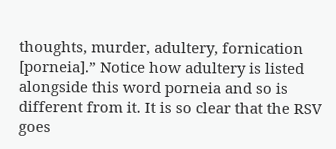thoughts, murder, adultery, fornication [porneia].” Notice how adultery is listed alongside this word porneia and so is different from it. It is so clear that the RSV goes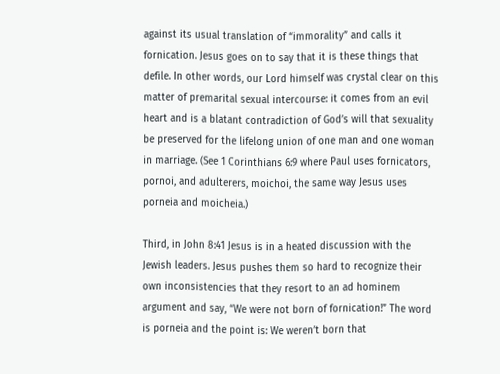against its usual translation of “immorality” and calls it fornication. Jesus goes on to say that it is these things that defile. In other words, our Lord himself was crystal clear on this matter of premarital sexual intercourse: it comes from an evil heart and is a blatant contradiction of God’s will that sexuality be preserved for the lifelong union of one man and one woman in marriage. (See 1 Corinthians 6:9 where Paul uses fornicators, pornoi, and adulterers, moichoi, the same way Jesus uses porneia and moicheia.)

Third, in John 8:41 Jesus is in a heated discussion with the Jewish leaders. Jesus pushes them so hard to recognize their own inconsistencies that they resort to an ad hominem argument and say, “We were not born of fornication!” The word is porneia and the point is: We weren’t born that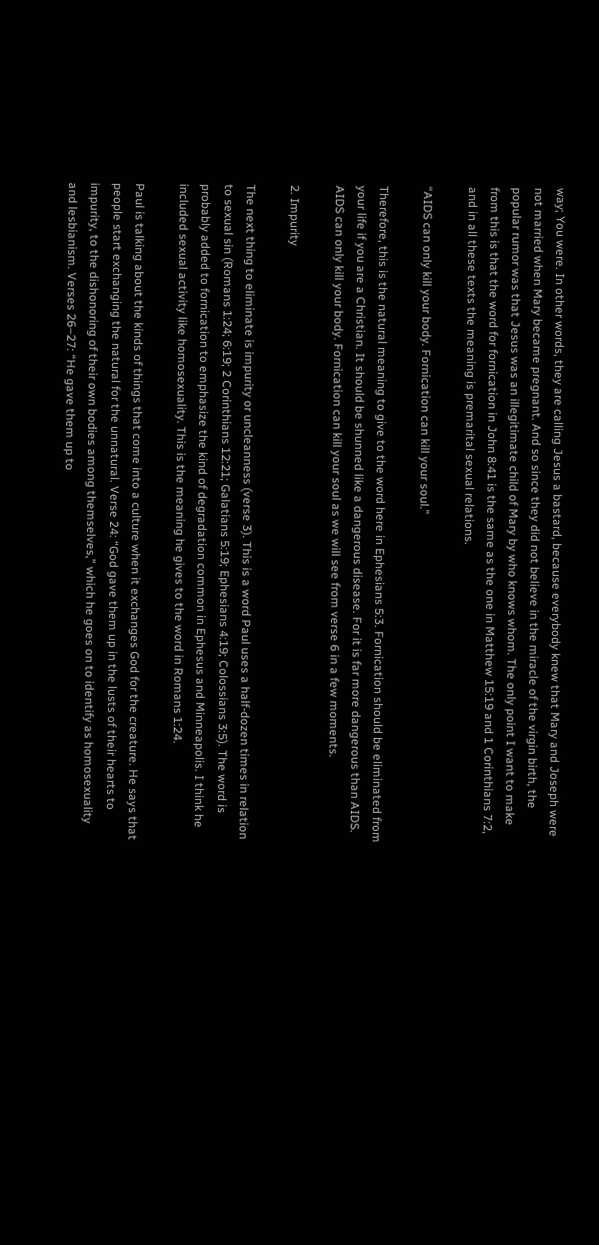way; You were. In other words, they are calling Jesus a bastard, because everybody knew that Mary and Joseph were not married when Mary became pregnant. And so since they did not believe in the miracle of the virgin birth, the popular rumor was that Jesus was an illegitimate child of Mary by who knows whom. The only point I want to make from this is that the word for fornication in John 8:41 is the same as the one in Matthew 15:19 and 1 Corinthians 7:2, and in all these texts the meaning is premarital sexual relations.

“AIDS can only kill your body. Fornication can kill your soul.”

Therefore, this is the natural meaning to give to the word here in Ephesians 5:3. Fornication should be eliminated from your life if you are a Christian. It should be shunned like a dangerous disease. For it is far more dangerous than AIDS. AIDS can only kill your body. Fornication can kill your soul as we will see from verse 6 in a few moments.

2. Impurity

The next thing to eliminate is impurity or uncleanness (verse 3). This is a word Paul uses a half-dozen times in relation to sexual sin (Romans 1:24; 6:19; 2 Corinthians 12:21; Galatians 5:19; Ephesians 4:19; Colossians 3:5). The word is probably added to fornication to emphasize the kind of degradation common in Ephesus and Minneapolis. I think he included sexual activity like homosexuality. This is the meaning he gives to the word in Romans 1:24.

Paul is talking about the kinds of things that come into a culture when it exchanges God for the creature. He says that people start exchanging the natural for the unnatural. Verse 24: “God gave them up in the lusts of their hearts to impurity, to the dishonoring of their own bodies among themselves,” which he goes on to identify as homosexuality and lesbianism. Verses 26–27: “He gave them up to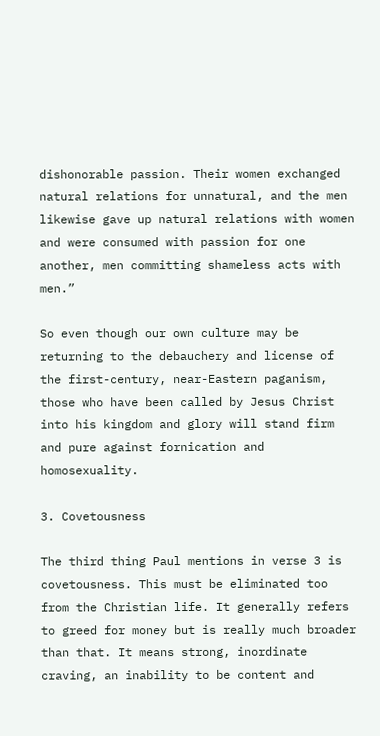dishonorable passion. Their women exchanged natural relations for unnatural, and the men likewise gave up natural relations with women and were consumed with passion for one another, men committing shameless acts with men.”

So even though our own culture may be returning to the debauchery and license of the first-century, near-Eastern paganism, those who have been called by Jesus Christ into his kingdom and glory will stand firm and pure against fornication and homosexuality.

3. Covetousness

The third thing Paul mentions in verse 3 is covetousness. This must be eliminated too from the Christian life. It generally refers to greed for money but is really much broader than that. It means strong, inordinate craving, an inability to be content and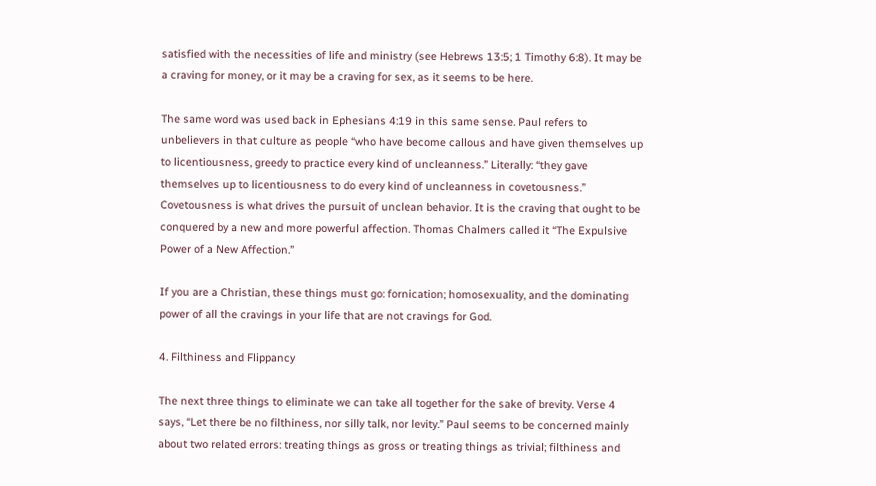satisfied with the necessities of life and ministry (see Hebrews 13:5; 1 Timothy 6:8). It may be a craving for money, or it may be a craving for sex, as it seems to be here.

The same word was used back in Ephesians 4:19 in this same sense. Paul refers to unbelievers in that culture as people “who have become callous and have given themselves up to licentiousness, greedy to practice every kind of uncleanness.” Literally: “they gave themselves up to licentiousness to do every kind of uncleanness in covetousness.” Covetousness is what drives the pursuit of unclean behavior. It is the craving that ought to be conquered by a new and more powerful affection. Thomas Chalmers called it “The Expulsive Power of a New Affection.”

If you are a Christian, these things must go: fornication; homosexuality, and the dominating power of all the cravings in your life that are not cravings for God.

4. Filthiness and Flippancy

The next three things to eliminate we can take all together for the sake of brevity. Verse 4 says, “Let there be no filthiness, nor silly talk, nor levity.” Paul seems to be concerned mainly about two related errors: treating things as gross or treating things as trivial; filthiness and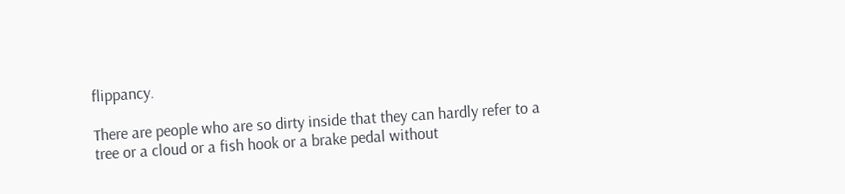flippancy.

There are people who are so dirty inside that they can hardly refer to a tree or a cloud or a fish hook or a brake pedal without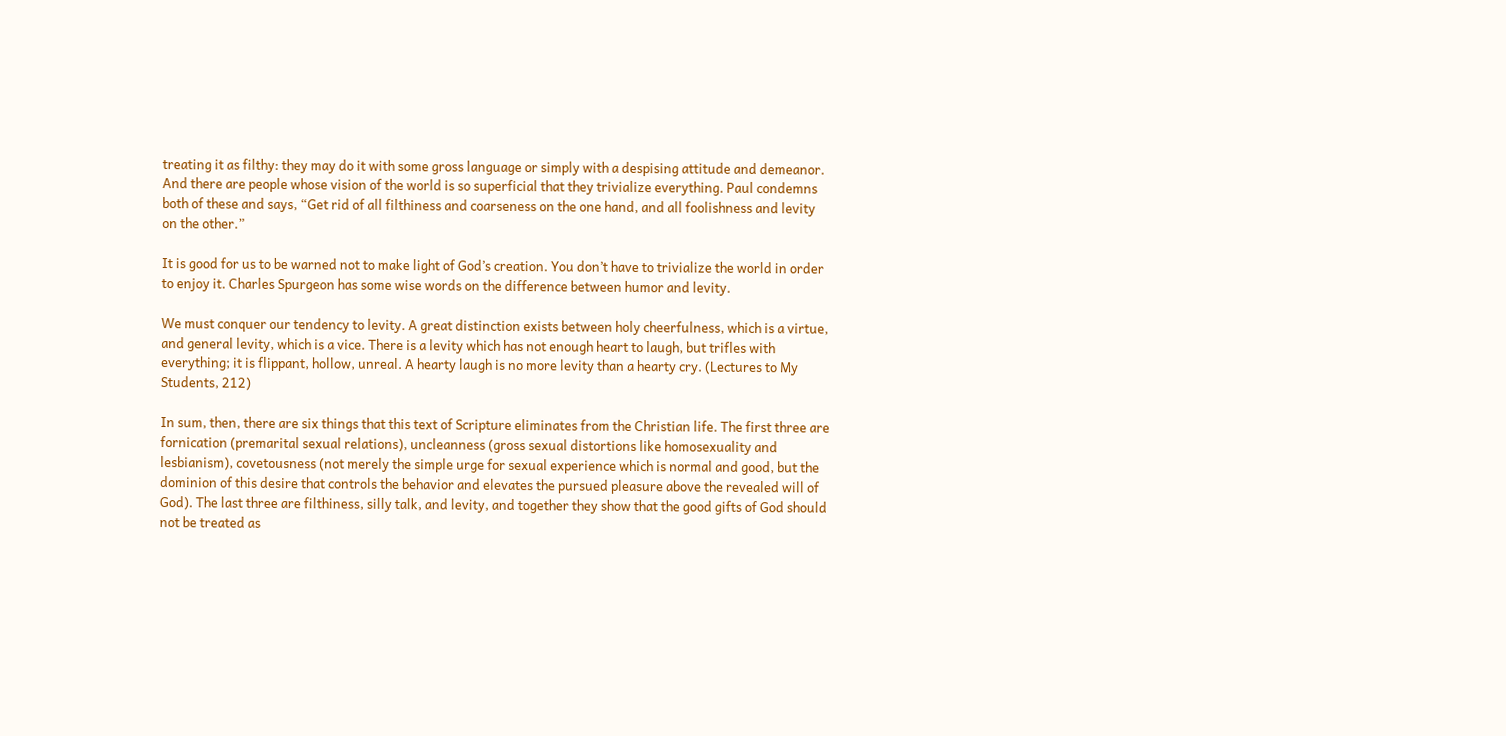treating it as filthy: they may do it with some gross language or simply with a despising attitude and demeanor. And there are people whose vision of the world is so superficial that they trivialize everything. Paul condemns both of these and says, “Get rid of all filthiness and coarseness on the one hand, and all foolishness and levity on the other.”

It is good for us to be warned not to make light of God’s creation. You don’t have to trivialize the world in order to enjoy it. Charles Spurgeon has some wise words on the difference between humor and levity.

We must conquer our tendency to levity. A great distinction exists between holy cheerfulness, which is a virtue, and general levity, which is a vice. There is a levity which has not enough heart to laugh, but trifles with everything; it is flippant, hollow, unreal. A hearty laugh is no more levity than a hearty cry. (Lectures to My Students, 212)

In sum, then, there are six things that this text of Scripture eliminates from the Christian life. The first three are fornication (premarital sexual relations), uncleanness (gross sexual distortions like homosexuality and lesbianism), covetousness (not merely the simple urge for sexual experience which is normal and good, but the dominion of this desire that controls the behavior and elevates the pursued pleasure above the revealed will of God). The last three are filthiness, silly talk, and levity, and together they show that the good gifts of God should not be treated as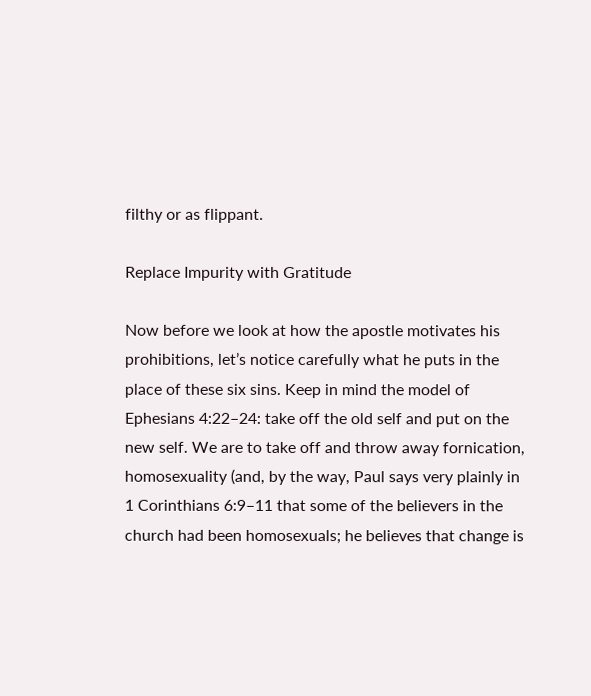filthy or as flippant.

Replace Impurity with Gratitude

Now before we look at how the apostle motivates his prohibitions, let’s notice carefully what he puts in the place of these six sins. Keep in mind the model of Ephesians 4:22–24: take off the old self and put on the new self. We are to take off and throw away fornication, homosexuality (and, by the way, Paul says very plainly in 1 Corinthians 6:9–11 that some of the believers in the church had been homosexuals; he believes that change is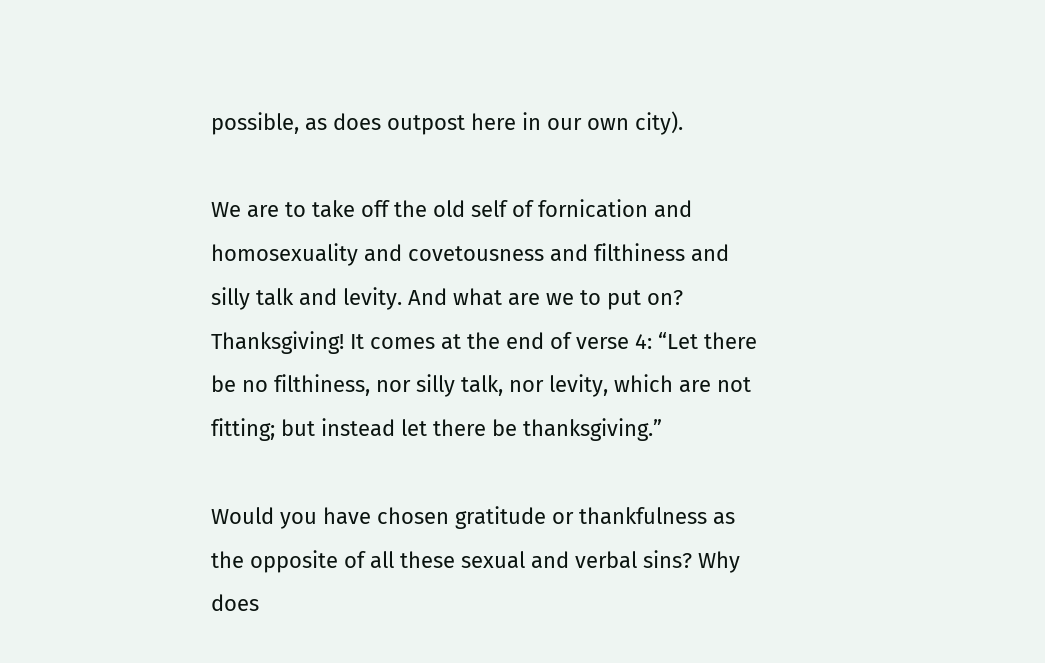possible, as does outpost here in our own city).

We are to take off the old self of fornication and homosexuality and covetousness and filthiness and silly talk and levity. And what are we to put on? Thanksgiving! It comes at the end of verse 4: “Let there be no filthiness, nor silly talk, nor levity, which are not fitting; but instead let there be thanksgiving.”

Would you have chosen gratitude or thankfulness as the opposite of all these sexual and verbal sins? Why does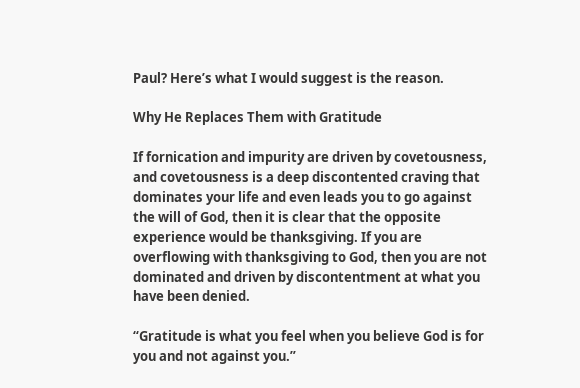Paul? Here’s what I would suggest is the reason.

Why He Replaces Them with Gratitude

If fornication and impurity are driven by covetousness, and covetousness is a deep discontented craving that dominates your life and even leads you to go against the will of God, then it is clear that the opposite experience would be thanksgiving. If you are overflowing with thanksgiving to God, then you are not dominated and driven by discontentment at what you have been denied.

“Gratitude is what you feel when you believe God is for you and not against you.”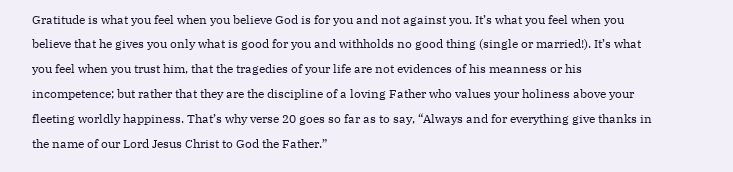Gratitude is what you feel when you believe God is for you and not against you. It’s what you feel when you believe that he gives you only what is good for you and withholds no good thing (single or married!). It’s what you feel when you trust him, that the tragedies of your life are not evidences of his meanness or his incompetence; but rather that they are the discipline of a loving Father who values your holiness above your fleeting worldly happiness. That’s why verse 20 goes so far as to say, “Always and for everything give thanks in the name of our Lord Jesus Christ to God the Father.”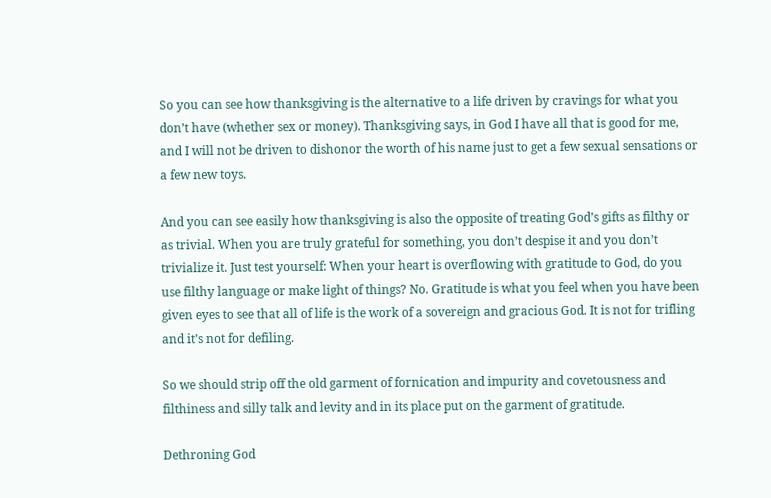So you can see how thanksgiving is the alternative to a life driven by cravings for what you don’t have (whether sex or money). Thanksgiving says, in God I have all that is good for me, and I will not be driven to dishonor the worth of his name just to get a few sexual sensations or a few new toys.

And you can see easily how thanksgiving is also the opposite of treating God’s gifts as filthy or as trivial. When you are truly grateful for something, you don’t despise it and you don’t trivialize it. Just test yourself: When your heart is overflowing with gratitude to God, do you use filthy language or make light of things? No. Gratitude is what you feel when you have been given eyes to see that all of life is the work of a sovereign and gracious God. It is not for trifling and it’s not for defiling.

So we should strip off the old garment of fornication and impurity and covetousness and filthiness and silly talk and levity and in its place put on the garment of gratitude.

Dethroning God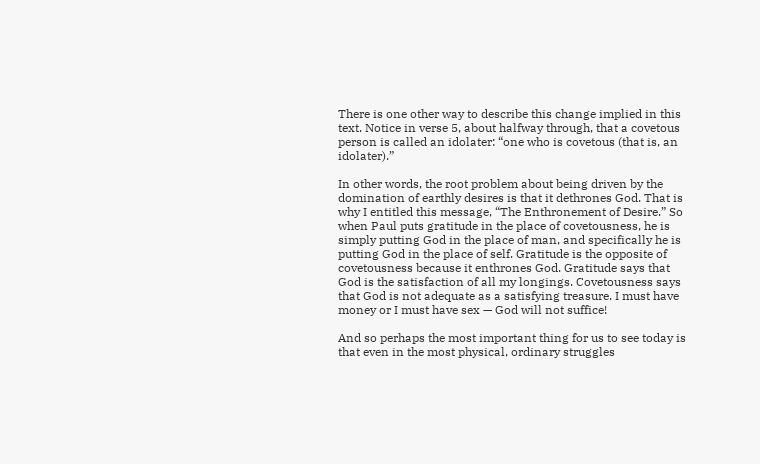There is one other way to describe this change implied in this text. Notice in verse 5, about halfway through, that a covetous person is called an idolater: “one who is covetous (that is, an idolater).”

In other words, the root problem about being driven by the domination of earthly desires is that it dethrones God. That is why I entitled this message, “The Enthronement of Desire.” So when Paul puts gratitude in the place of covetousness, he is simply putting God in the place of man, and specifically he is putting God in the place of self. Gratitude is the opposite of covetousness because it enthrones God. Gratitude says that God is the satisfaction of all my longings. Covetousness says that God is not adequate as a satisfying treasure. I must have money or I must have sex — God will not suffice!

And so perhaps the most important thing for us to see today is that even in the most physical, ordinary struggles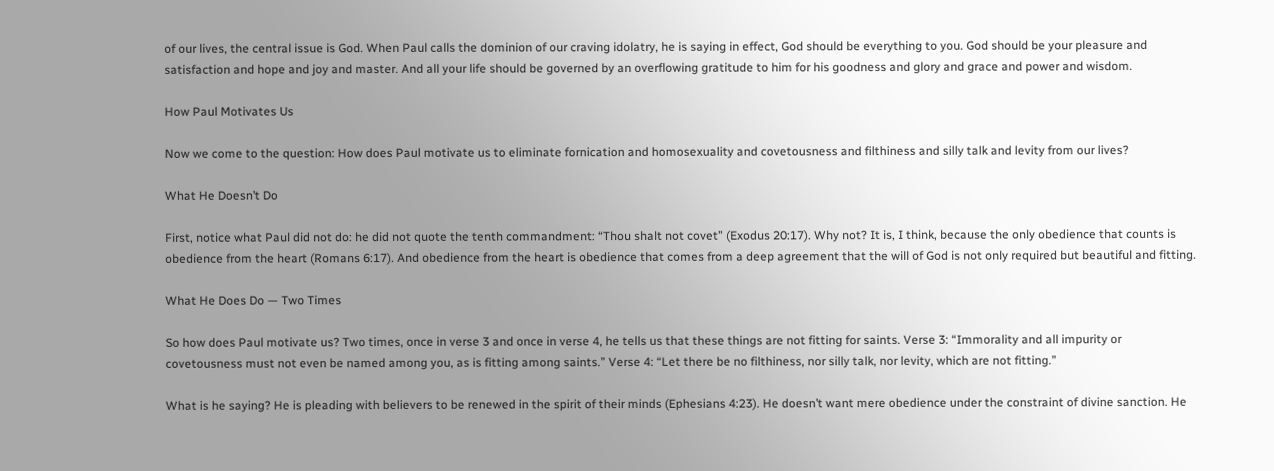of our lives, the central issue is God. When Paul calls the dominion of our craving idolatry, he is saying in effect, God should be everything to you. God should be your pleasure and satisfaction and hope and joy and master. And all your life should be governed by an overflowing gratitude to him for his goodness and glory and grace and power and wisdom.

How Paul Motivates Us

Now we come to the question: How does Paul motivate us to eliminate fornication and homosexuality and covetousness and filthiness and silly talk and levity from our lives?

What He Doesn’t Do

First, notice what Paul did not do: he did not quote the tenth commandment: “Thou shalt not covet” (Exodus 20:17). Why not? It is, I think, because the only obedience that counts is obedience from the heart (Romans 6:17). And obedience from the heart is obedience that comes from a deep agreement that the will of God is not only required but beautiful and fitting.

What He Does Do — Two Times

So how does Paul motivate us? Two times, once in verse 3 and once in verse 4, he tells us that these things are not fitting for saints. Verse 3: “Immorality and all impurity or covetousness must not even be named among you, as is fitting among saints.” Verse 4: “Let there be no filthiness, nor silly talk, nor levity, which are not fitting.”

What is he saying? He is pleading with believers to be renewed in the spirit of their minds (Ephesians 4:23). He doesn’t want mere obedience under the constraint of divine sanction. He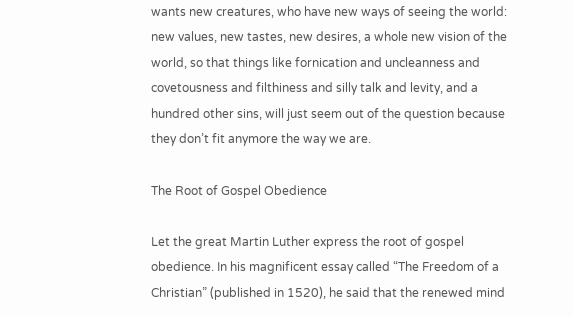wants new creatures, who have new ways of seeing the world: new values, new tastes, new desires, a whole new vision of the world, so that things like fornication and uncleanness and covetousness and filthiness and silly talk and levity, and a hundred other sins, will just seem out of the question because they don’t fit anymore the way we are.

The Root of Gospel Obedience

Let the great Martin Luther express the root of gospel obedience. In his magnificent essay called “The Freedom of a Christian” (published in 1520), he said that the renewed mind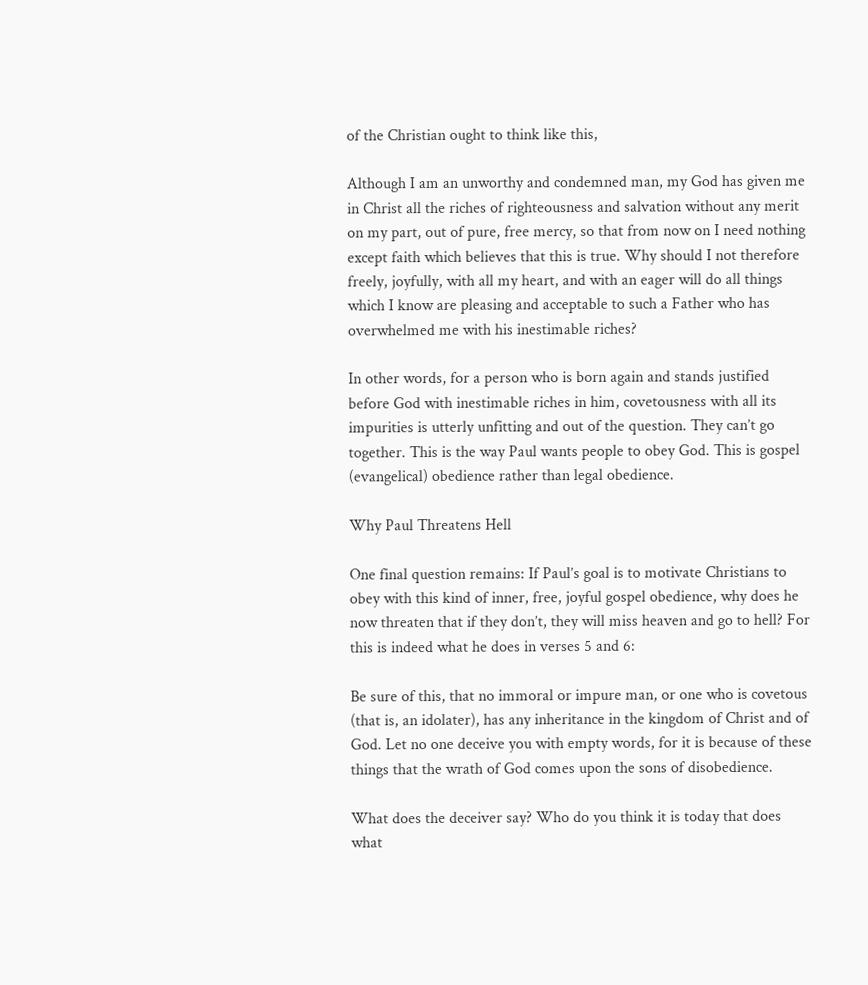of the Christian ought to think like this,

Although I am an unworthy and condemned man, my God has given me in Christ all the riches of righteousness and salvation without any merit on my part, out of pure, free mercy, so that from now on I need nothing except faith which believes that this is true. Why should I not therefore freely, joyfully, with all my heart, and with an eager will do all things which I know are pleasing and acceptable to such a Father who has overwhelmed me with his inestimable riches?

In other words, for a person who is born again and stands justified before God with inestimable riches in him, covetousness with all its impurities is utterly unfitting and out of the question. They can’t go together. This is the way Paul wants people to obey God. This is gospel (evangelical) obedience rather than legal obedience.

Why Paul Threatens Hell

One final question remains: If Paul’s goal is to motivate Christians to obey with this kind of inner, free, joyful gospel obedience, why does he now threaten that if they don’t, they will miss heaven and go to hell? For this is indeed what he does in verses 5 and 6:

Be sure of this, that no immoral or impure man, or one who is covetous (that is, an idolater), has any inheritance in the kingdom of Christ and of God. Let no one deceive you with empty words, for it is because of these things that the wrath of God comes upon the sons of disobedience.

What does the deceiver say? Who do you think it is today that does what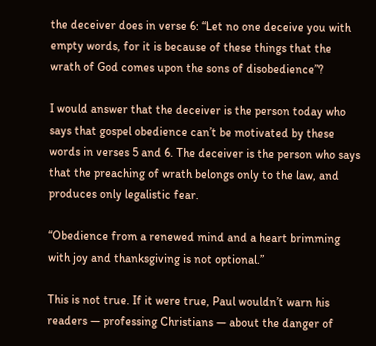the deceiver does in verse 6: “Let no one deceive you with empty words, for it is because of these things that the wrath of God comes upon the sons of disobedience”?

I would answer that the deceiver is the person today who says that gospel obedience can’t be motivated by these words in verses 5 and 6. The deceiver is the person who says that the preaching of wrath belongs only to the law, and produces only legalistic fear.

“Obedience from a renewed mind and a heart brimming with joy and thanksgiving is not optional.”

This is not true. If it were true, Paul wouldn’t warn his readers — professing Christians — about the danger of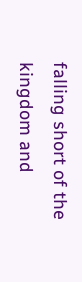falling short of the kingdom and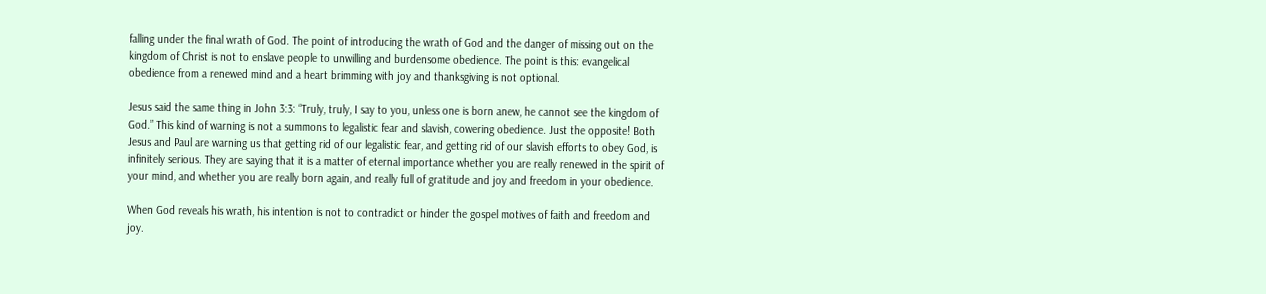falling under the final wrath of God. The point of introducing the wrath of God and the danger of missing out on the kingdom of Christ is not to enslave people to unwilling and burdensome obedience. The point is this: evangelical obedience from a renewed mind and a heart brimming with joy and thanksgiving is not optional.

Jesus said the same thing in John 3:3: “Truly, truly, I say to you, unless one is born anew, he cannot see the kingdom of God.” This kind of warning is not a summons to legalistic fear and slavish, cowering obedience. Just the opposite! Both Jesus and Paul are warning us that getting rid of our legalistic fear, and getting rid of our slavish efforts to obey God, is infinitely serious. They are saying that it is a matter of eternal importance whether you are really renewed in the spirit of your mind, and whether you are really born again, and really full of gratitude and joy and freedom in your obedience.

When God reveals his wrath, his intention is not to contradict or hinder the gospel motives of faith and freedom and joy.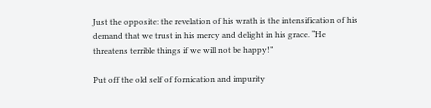Just the opposite: the revelation of his wrath is the intensification of his demand that we trust in his mercy and delight in his grace. “He threatens terrible things if we will not be happy!”

Put off the old self of fornication and impurity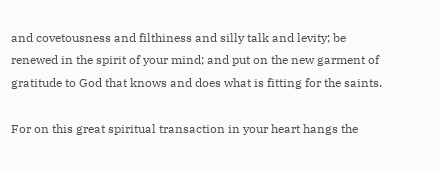and covetousness and filthiness and silly talk and levity; be renewed in the spirit of your mind; and put on the new garment of gratitude to God that knows and does what is fitting for the saints.

For on this great spiritual transaction in your heart hangs the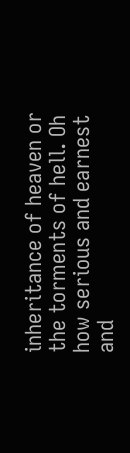inheritance of heaven or the torments of hell. Oh how serious and earnest and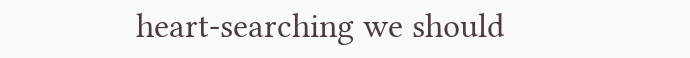heart-searching we should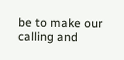be to make our calling and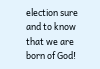election sure and to know that we are born of God!